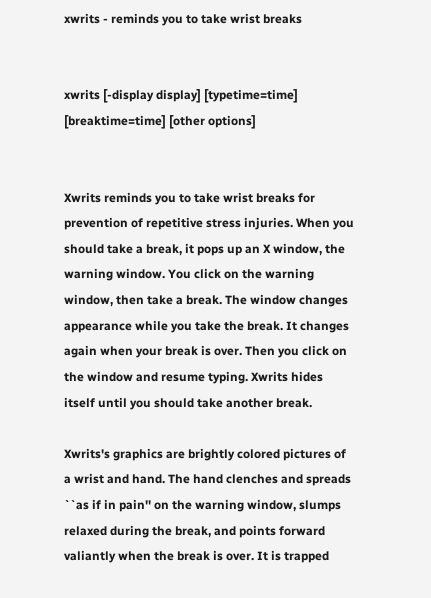xwrits - reminds you to take wrist breaks


xwrits [-display display] [typetime=time] [breaktime=time] [other options]


Xwrits reminds you to take wrist breaks for prevention of repetitive stress injuries. When you should take a break, it pops up an X window, the warning window. You click on the warning window, then take a break. The window changes appearance while you take the break. It changes again when your break is over. Then you click on the window and resume typing. Xwrits hides itself until you should take another break.

Xwrits's graphics are brightly colored pictures of a wrist and hand. The hand clenches and spreads ``as if in pain'' on the warning window, slumps relaxed during the break, and points forward valiantly when the break is over. It is trapped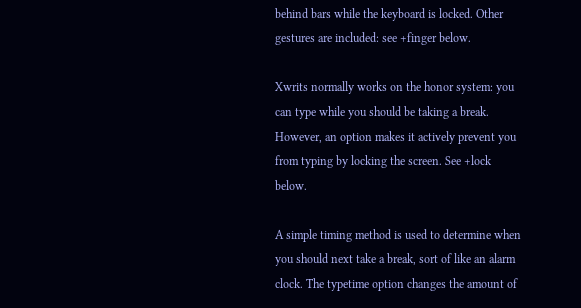behind bars while the keyboard is locked. Other gestures are included: see +finger below.

Xwrits normally works on the honor system: you can type while you should be taking a break. However, an option makes it actively prevent you from typing by locking the screen. See +lock below.

A simple timing method is used to determine when you should next take a break, sort of like an alarm clock. The typetime option changes the amount of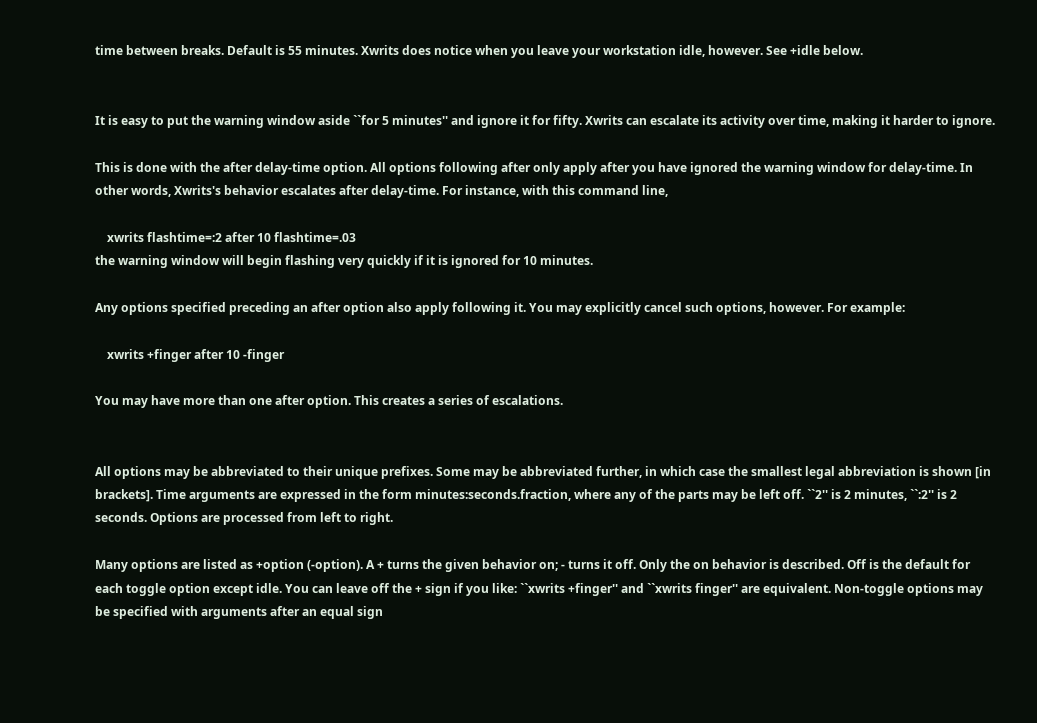time between breaks. Default is 55 minutes. Xwrits does notice when you leave your workstation idle, however. See +idle below.


It is easy to put the warning window aside ``for 5 minutes'' and ignore it for fifty. Xwrits can escalate its activity over time, making it harder to ignore.

This is done with the after delay-time option. All options following after only apply after you have ignored the warning window for delay-time. In other words, Xwrits's behavior escalates after delay-time. For instance, with this command line,

    xwrits flashtime=:2 after 10 flashtime=.03
the warning window will begin flashing very quickly if it is ignored for 10 minutes.

Any options specified preceding an after option also apply following it. You may explicitly cancel such options, however. For example:

    xwrits +finger after 10 -finger

You may have more than one after option. This creates a series of escalations.


All options may be abbreviated to their unique prefixes. Some may be abbreviated further, in which case the smallest legal abbreviation is shown [in brackets]. Time arguments are expressed in the form minutes:seconds.fraction, where any of the parts may be left off. ``2'' is 2 minutes, ``:2'' is 2 seconds. Options are processed from left to right.

Many options are listed as +option (-option). A + turns the given behavior on; - turns it off. Only the on behavior is described. Off is the default for each toggle option except idle. You can leave off the + sign if you like: ``xwrits +finger'' and ``xwrits finger'' are equivalent. Non-toggle options may be specified with arguments after an equal sign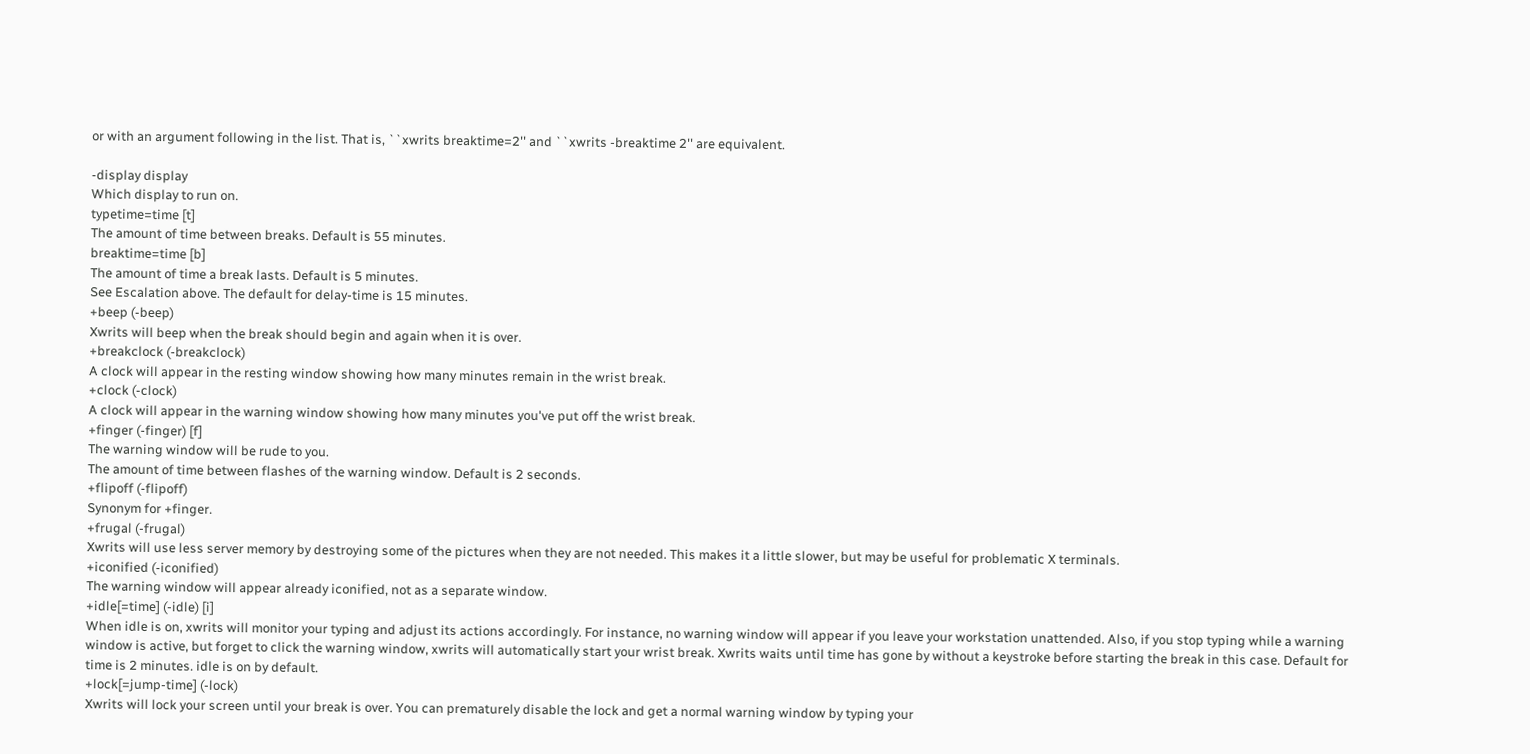or with an argument following in the list. That is, ``xwrits breaktime=2'' and ``xwrits -breaktime 2'' are equivalent.

-display display
Which display to run on.
typetime=time [t]
The amount of time between breaks. Default is 55 minutes.
breaktime=time [b]
The amount of time a break lasts. Default is 5 minutes.
See Escalation above. The default for delay-time is 15 minutes.
+beep (-beep)
Xwrits will beep when the break should begin and again when it is over.
+breakclock (-breakclock)
A clock will appear in the resting window showing how many minutes remain in the wrist break.
+clock (-clock)
A clock will appear in the warning window showing how many minutes you've put off the wrist break.
+finger (-finger) [f]
The warning window will be rude to you.
The amount of time between flashes of the warning window. Default is 2 seconds.
+flipoff (-flipoff)
Synonym for +finger.
+frugal (-frugal)
Xwrits will use less server memory by destroying some of the pictures when they are not needed. This makes it a little slower, but may be useful for problematic X terminals.
+iconified (-iconified)
The warning window will appear already iconified, not as a separate window.
+idle[=time] (-idle) [i]
When idle is on, xwrits will monitor your typing and adjust its actions accordingly. For instance, no warning window will appear if you leave your workstation unattended. Also, if you stop typing while a warning window is active, but forget to click the warning window, xwrits will automatically start your wrist break. Xwrits waits until time has gone by without a keystroke before starting the break in this case. Default for time is 2 minutes. idle is on by default.
+lock[=jump-time] (-lock)
Xwrits will lock your screen until your break is over. You can prematurely disable the lock and get a normal warning window by typing your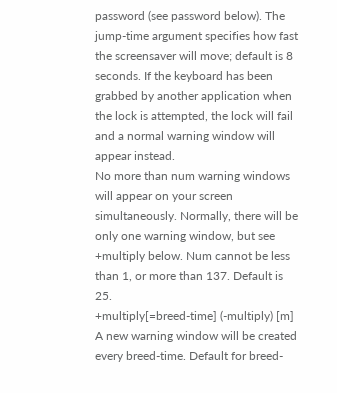password (see password below). The jump-time argument specifies how fast the screensaver will move; default is 8 seconds. If the keyboard has been grabbed by another application when the lock is attempted, the lock will fail and a normal warning window will appear instead.
No more than num warning windows will appear on your screen simultaneously. Normally, there will be only one warning window, but see +multiply below. Num cannot be less than 1, or more than 137. Default is 25.
+multiply[=breed-time] (-multiply) [m]
A new warning window will be created every breed-time. Default for breed-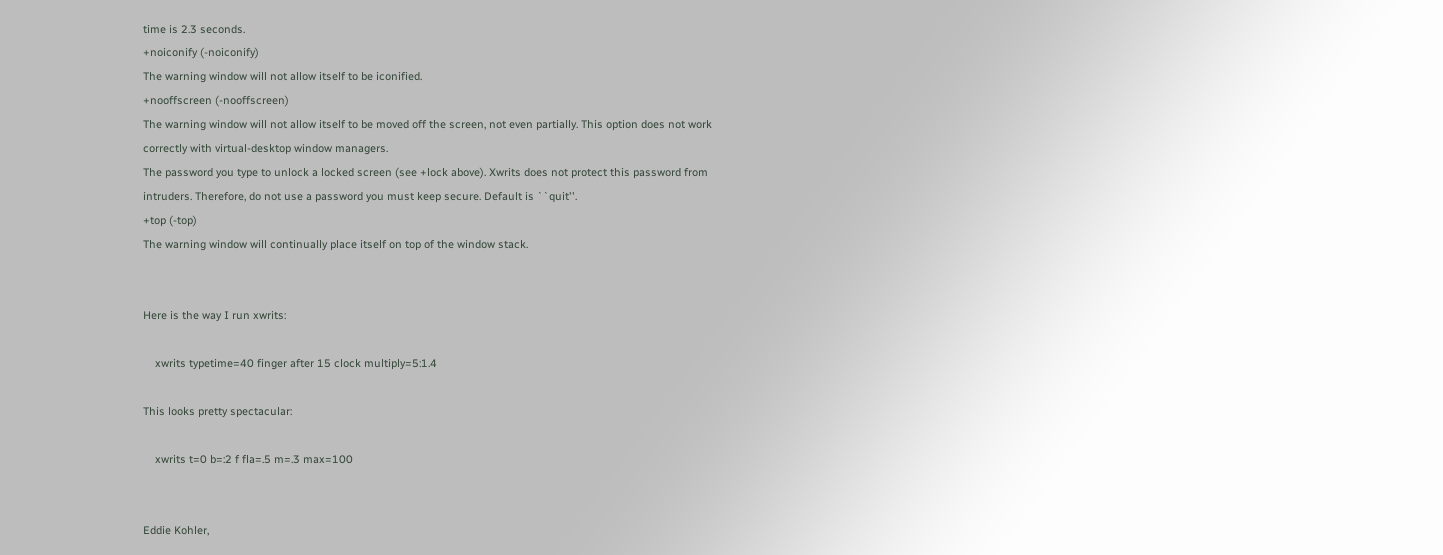time is 2.3 seconds.
+noiconify (-noiconify)
The warning window will not allow itself to be iconified.
+nooffscreen (-nooffscreen)
The warning window will not allow itself to be moved off the screen, not even partially. This option does not work correctly with virtual-desktop window managers.
The password you type to unlock a locked screen (see +lock above). Xwrits does not protect this password from intruders. Therefore, do not use a password you must keep secure. Default is ``quit''.
+top (-top)
The warning window will continually place itself on top of the window stack.


Here is the way I run xwrits:

    xwrits typetime=40 finger after 15 clock multiply=5:1.4

This looks pretty spectacular:

    xwrits t=0 b=:2 f fla=.5 m=.3 max=100


Eddie Kohler,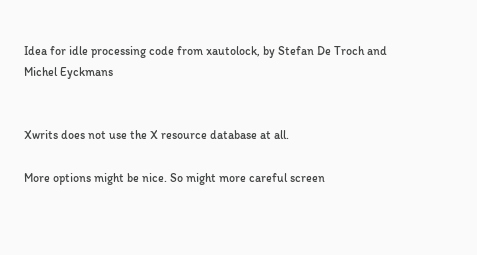Idea for idle processing code from xautolock, by Stefan De Troch and Michel Eyckmans


Xwrits does not use the X resource database at all.

More options might be nice. So might more careful screen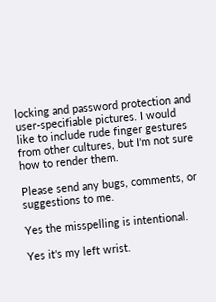locking and password protection and user-specifiable pictures. I would like to include rude finger gestures from other cultures, but I'm not sure how to render them.

Please send any bugs, comments, or suggestions to me.

Yes the misspelling is intentional.

Yes it's my left wrist.